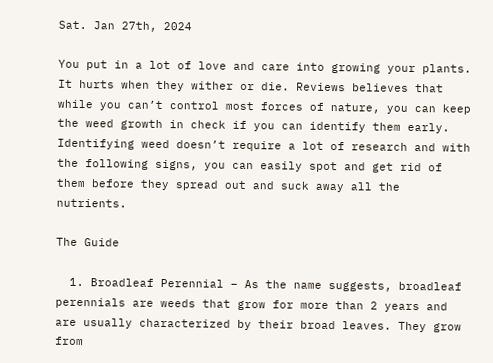Sat. Jan 27th, 2024

You put in a lot of love and care into growing your plants. It hurts when they wither or die. Reviews believes that while you can’t control most forces of nature, you can keep the weed growth in check if you can identify them early. Identifying weed doesn’t require a lot of research and with the following signs, you can easily spot and get rid of them before they spread out and suck away all the nutrients.

The Guide

  1. Broadleaf Perennial – As the name suggests, broadleaf perennials are weeds that grow for more than 2 years and are usually characterized by their broad leaves. They grow from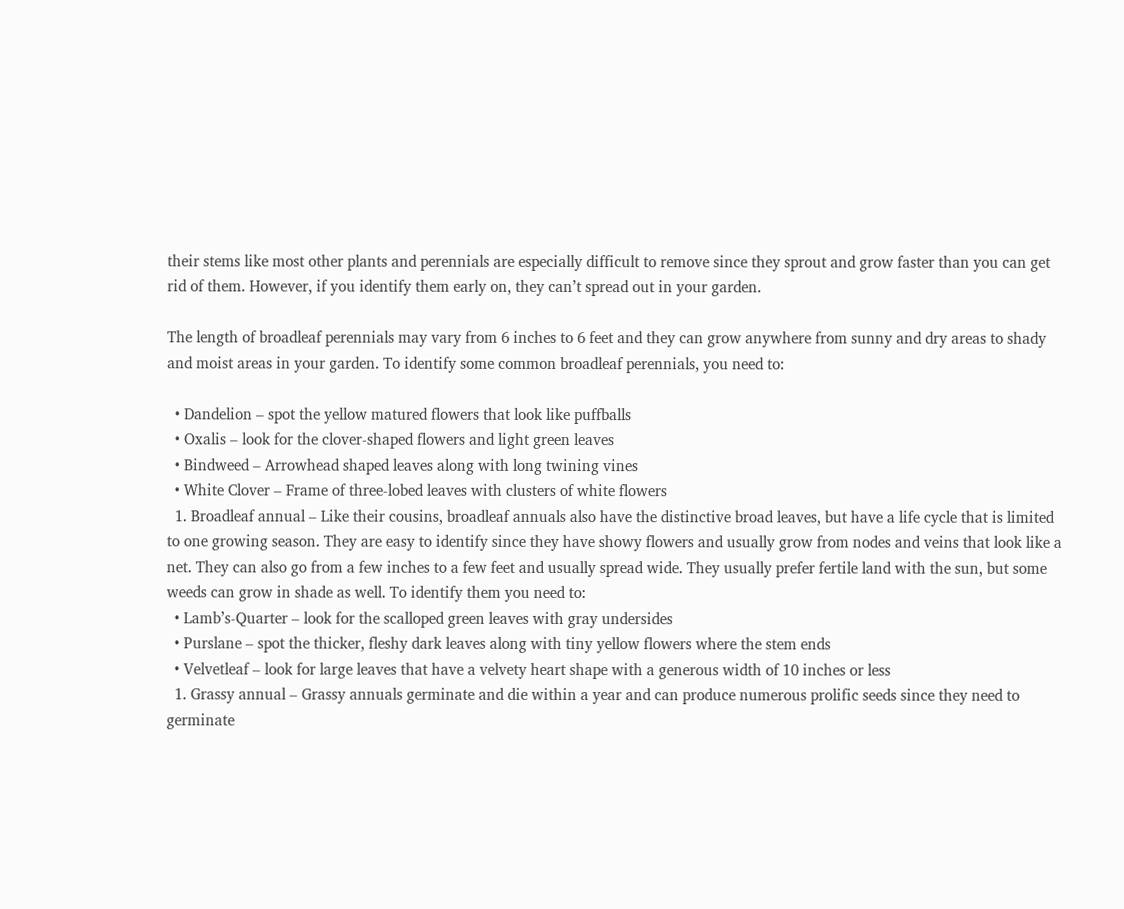their stems like most other plants and perennials are especially difficult to remove since they sprout and grow faster than you can get rid of them. However, if you identify them early on, they can’t spread out in your garden.

The length of broadleaf perennials may vary from 6 inches to 6 feet and they can grow anywhere from sunny and dry areas to shady and moist areas in your garden. To identify some common broadleaf perennials, you need to:

  • Dandelion – spot the yellow matured flowers that look like puffballs
  • Oxalis – look for the clover-shaped flowers and light green leaves
  • Bindweed – Arrowhead shaped leaves along with long twining vines
  • White Clover – Frame of three-lobed leaves with clusters of white flowers
  1. Broadleaf annual – Like their cousins, broadleaf annuals also have the distinctive broad leaves, but have a life cycle that is limited to one growing season. They are easy to identify since they have showy flowers and usually grow from nodes and veins that look like a net. They can also go from a few inches to a few feet and usually spread wide. They usually prefer fertile land with the sun, but some weeds can grow in shade as well. To identify them you need to:
  • Lamb’s-Quarter – look for the scalloped green leaves with gray undersides
  • Purslane – spot the thicker, fleshy dark leaves along with tiny yellow flowers where the stem ends
  • Velvetleaf – look for large leaves that have a velvety heart shape with a generous width of 10 inches or less
  1. Grassy annual – Grassy annuals germinate and die within a year and can produce numerous prolific seeds since they need to germinate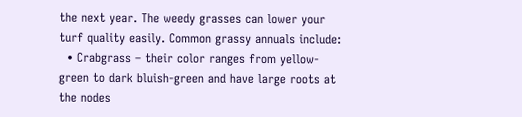the next year. The weedy grasses can lower your turf quality easily. Common grassy annuals include:
  • Crabgrass – their color ranges from yellow-green to dark bluish-green and have large roots at the nodes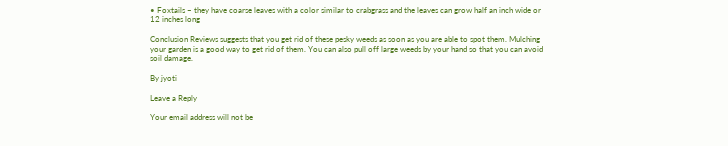• Foxtails – they have coarse leaves with a color similar to crabgrass and the leaves can grow half an inch wide or 12 inches long

Conclusion Reviews suggests that you get rid of these pesky weeds as soon as you are able to spot them. Mulching your garden is a good way to get rid of them. You can also pull off large weeds by your hand so that you can avoid soil damage.

By jyoti

Leave a Reply

Your email address will not be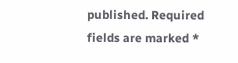published. Required fields are marked *